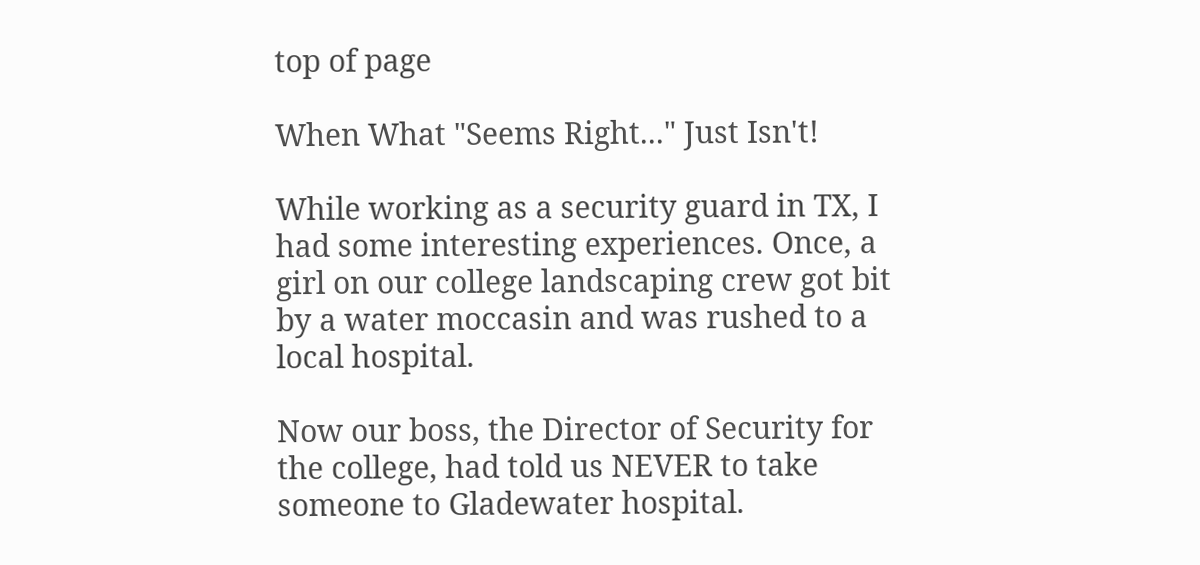top of page

When What "Seems Right..." Just Isn't!

While working as a security guard in TX, I had some interesting experiences. Once, a girl on our college landscaping crew got bit by a water moccasin and was rushed to a local hospital.

Now our boss, the Director of Security for the college, had told us NEVER to take someone to Gladewater hospital.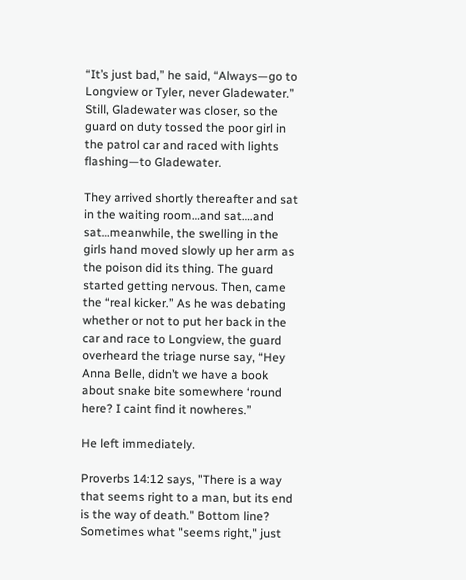“It’s just bad,” he said, “Always—go to Longview or Tyler, never Gladewater.” Still, Gladewater was closer, so the guard on duty tossed the poor girl in the patrol car and raced with lights flashing—to Gladewater.

They arrived shortly thereafter and sat in the waiting room…and sat….and sat…meanwhile, the swelling in the girls hand moved slowly up her arm as the poison did its thing. The guard started getting nervous. Then, came the “real kicker.” As he was debating whether or not to put her back in the car and race to Longview, the guard overheard the triage nurse say, “Hey Anna Belle, didn’t we have a book about snake bite somewhere ‘round here? I caint find it nowheres.”

He left immediately.

Proverbs 14:12 says, "There is a way that seems right to a man, but its end is the way of death." Bottom line? Sometimes what "seems right," just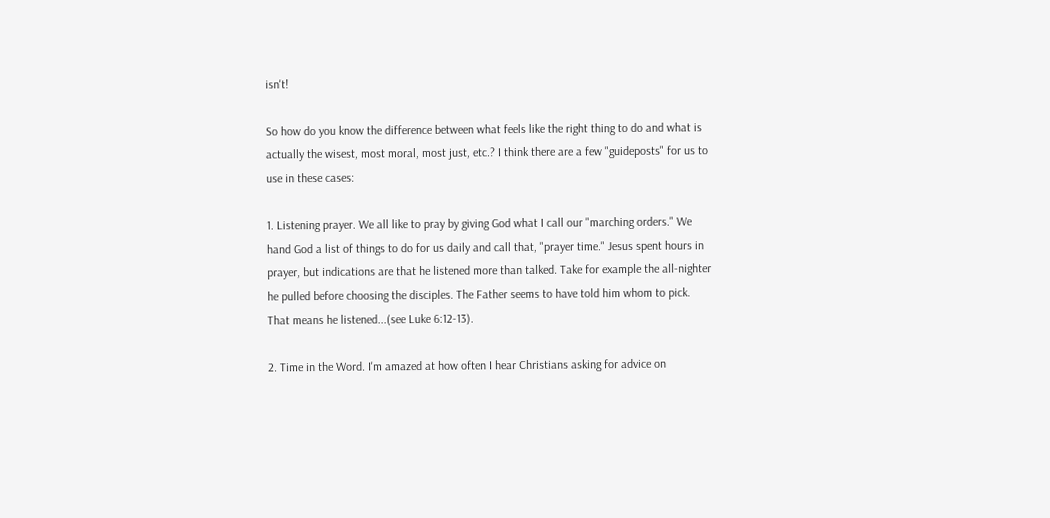isn't!

So how do you know the difference between what feels like the right thing to do and what is actually the wisest, most moral, most just, etc.? I think there are a few "guideposts" for us to use in these cases:

1. Listening prayer. We all like to pray by giving God what I call our "marching orders." We hand God a list of things to do for us daily and call that, "prayer time." Jesus spent hours in prayer, but indications are that he listened more than talked. Take for example the all-nighter he pulled before choosing the disciples. The Father seems to have told him whom to pick. That means he listened...(see Luke 6:12-13).

2. Time in the Word. I'm amazed at how often I hear Christians asking for advice on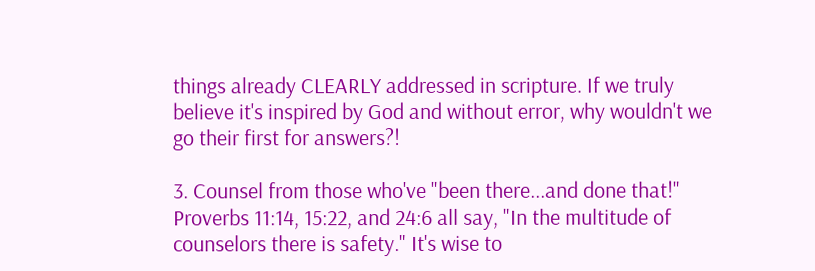things already CLEARLY addressed in scripture. If we truly believe it's inspired by God and without error, why wouldn't we go their first for answers?!

3. Counsel from those who've "been there...and done that!" Proverbs 11:14, 15:22, and 24:6 all say, "In the multitude of counselors there is safety." It's wise to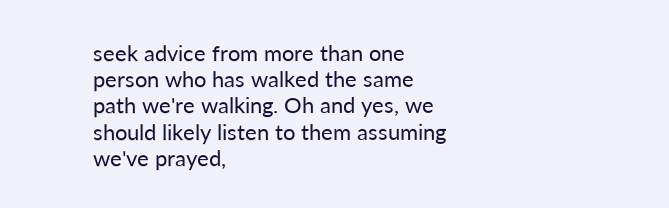seek advice from more than one person who has walked the same path we're walking. Oh and yes, we should likely listen to them assuming we've prayed,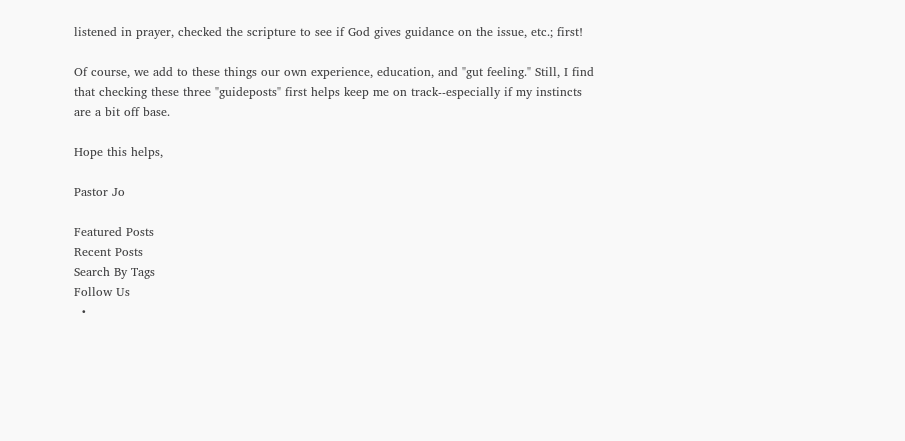listened in prayer, checked the scripture to see if God gives guidance on the issue, etc.; first!

Of course, we add to these things our own experience, education, and "gut feeling." Still, I find that checking these three "guideposts" first helps keep me on track--especially if my instincts are a bit off base.

Hope this helps,

Pastor Jo

Featured Posts
Recent Posts
Search By Tags
Follow Us
  •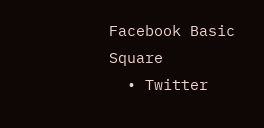Facebook Basic Square
  • Twitter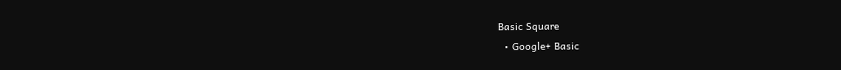Basic Square
  • Google+ Basic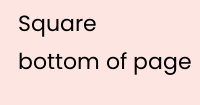Square
bottom of page